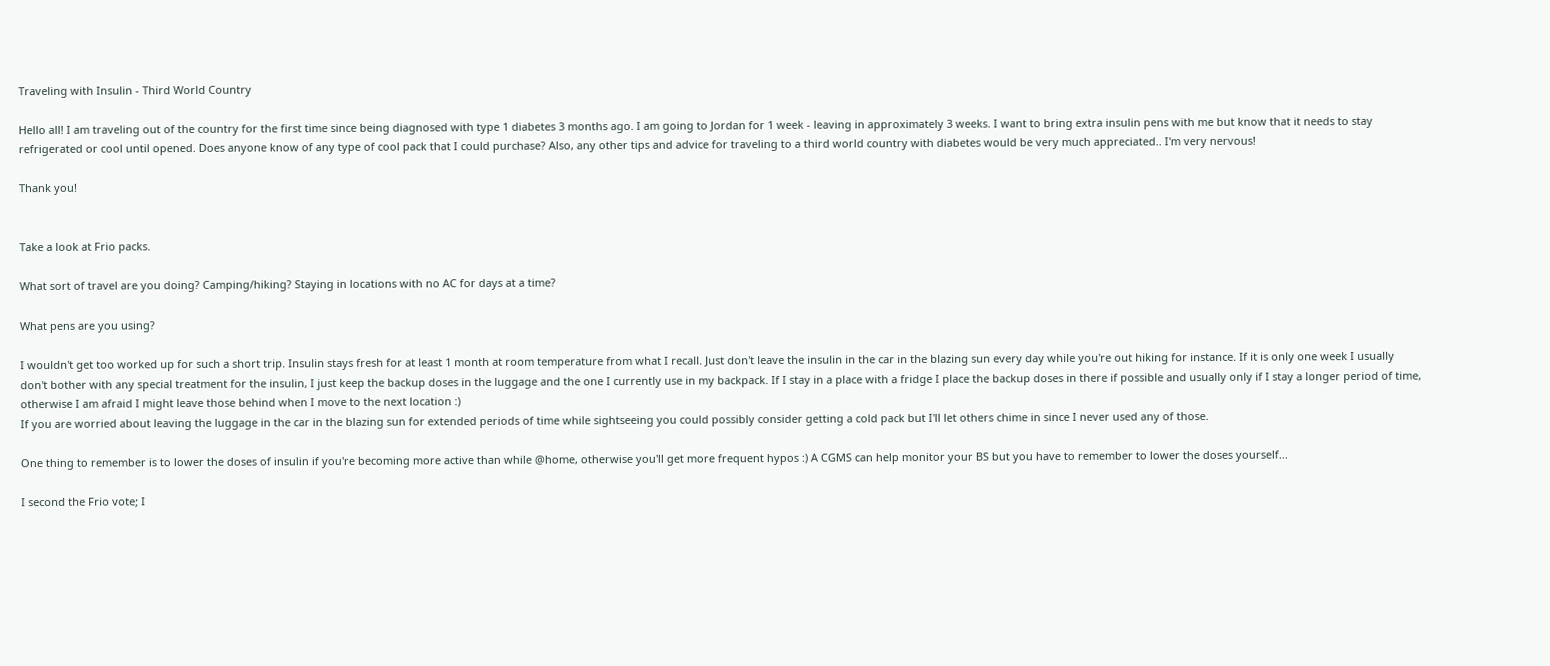Traveling with Insulin - Third World Country

Hello all! I am traveling out of the country for the first time since being diagnosed with type 1 diabetes 3 months ago. I am going to Jordan for 1 week - leaving in approximately 3 weeks. I want to bring extra insulin pens with me but know that it needs to stay refrigerated or cool until opened. Does anyone know of any type of cool pack that I could purchase? Also, any other tips and advice for traveling to a third world country with diabetes would be very much appreciated.. I'm very nervous!

Thank you!


Take a look at Frio packs.

What sort of travel are you doing? Camping/hiking? Staying in locations with no AC for days at a time?

What pens are you using?

I wouldn't get too worked up for such a short trip. Insulin stays fresh for at least 1 month at room temperature from what I recall. Just don't leave the insulin in the car in the blazing sun every day while you're out hiking for instance. If it is only one week I usually don't bother with any special treatment for the insulin, I just keep the backup doses in the luggage and the one I currently use in my backpack. If I stay in a place with a fridge I place the backup doses in there if possible and usually only if I stay a longer period of time, otherwise I am afraid I might leave those behind when I move to the next location :)
If you are worried about leaving the luggage in the car in the blazing sun for extended periods of time while sightseeing you could possibly consider getting a cold pack but I'll let others chime in since I never used any of those.

One thing to remember is to lower the doses of insulin if you're becoming more active than while @home, otherwise you'll get more frequent hypos :) A CGMS can help monitor your BS but you have to remember to lower the doses yourself...

I second the Frio vote; I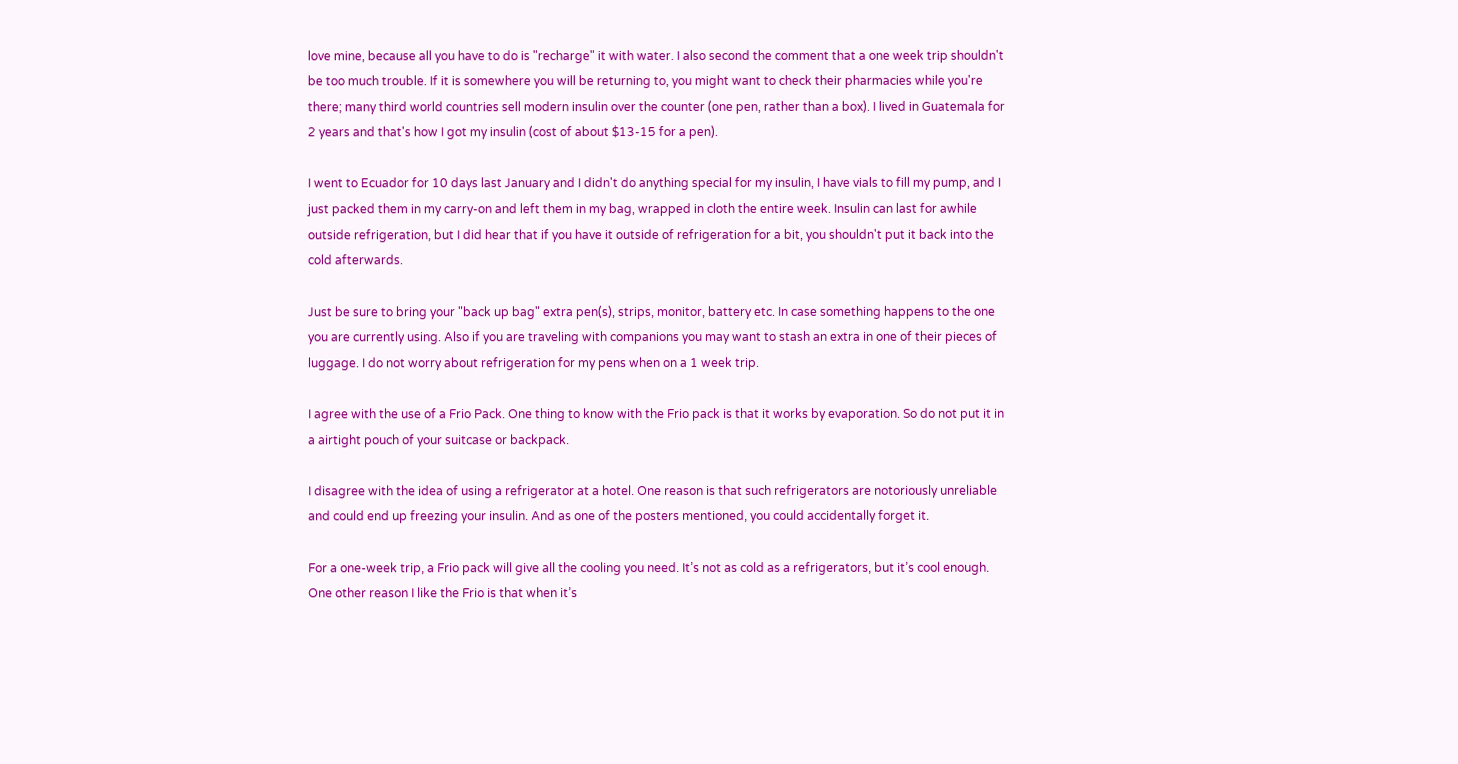love mine, because all you have to do is "recharge" it with water. I also second the comment that a one week trip shouldn't be too much trouble. If it is somewhere you will be returning to, you might want to check their pharmacies while you're there; many third world countries sell modern insulin over the counter (one pen, rather than a box). I lived in Guatemala for 2 years and that's how I got my insulin (cost of about $13-15 for a pen).

I went to Ecuador for 10 days last January and I didn't do anything special for my insulin, I have vials to fill my pump, and I just packed them in my carry-on and left them in my bag, wrapped in cloth the entire week. Insulin can last for awhile outside refrigeration, but I did hear that if you have it outside of refrigeration for a bit, you shouldn't put it back into the cold afterwards.

Just be sure to bring your "back up bag" extra pen(s), strips, monitor, battery etc. In case something happens to the one you are currently using. Also if you are traveling with companions you may want to stash an extra in one of their pieces of luggage. I do not worry about refrigeration for my pens when on a 1 week trip.

I agree with the use of a Frio Pack. One thing to know with the Frio pack is that it works by evaporation. So do not put it in a airtight pouch of your suitcase or backpack.

I disagree with the idea of using a refrigerator at a hotel. One reason is that such refrigerators are notoriously unreliable and could end up freezing your insulin. And as one of the posters mentioned, you could accidentally forget it.

For a one-week trip, a Frio pack will give all the cooling you need. It’s not as cold as a refrigerators, but it’s cool enough. One other reason I like the Frio is that when it’s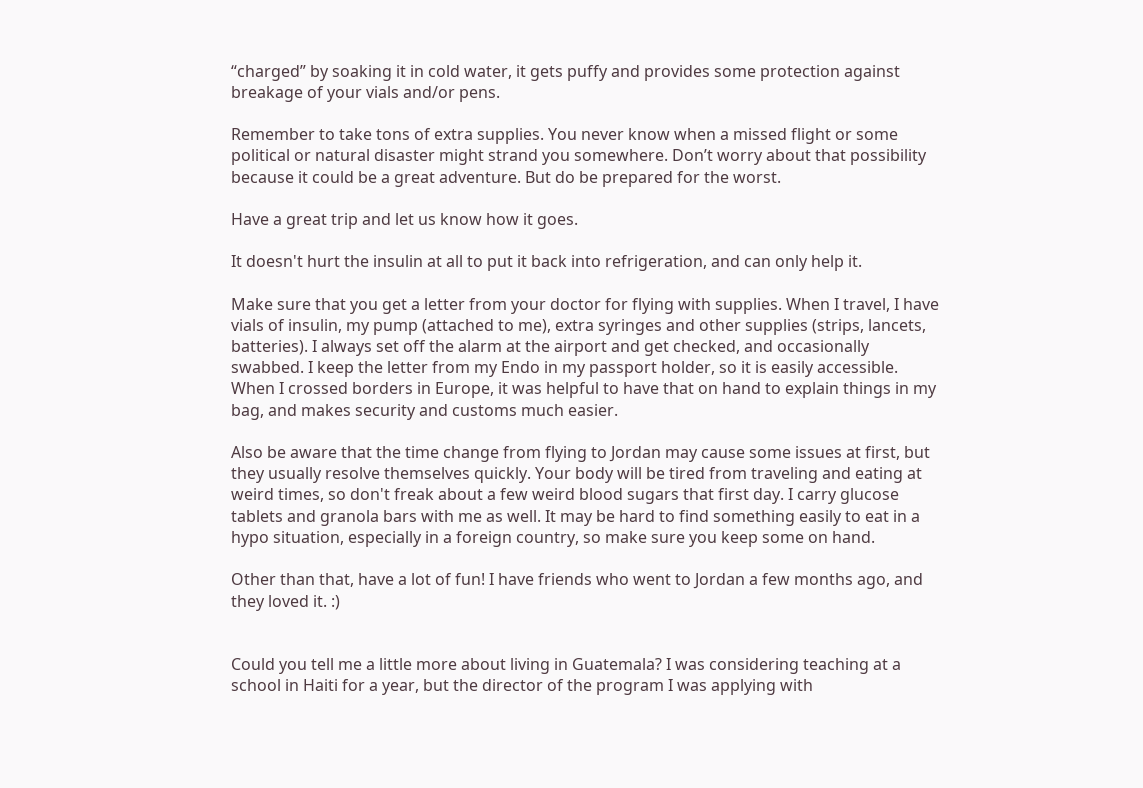“charged” by soaking it in cold water, it gets puffy and provides some protection against breakage of your vials and/or pens.

Remember to take tons of extra supplies. You never know when a missed flight or some political or natural disaster might strand you somewhere. Don’t worry about that possibility because it could be a great adventure. But do be prepared for the worst.

Have a great trip and let us know how it goes.

It doesn't hurt the insulin at all to put it back into refrigeration, and can only help it.

Make sure that you get a letter from your doctor for flying with supplies. When I travel, I have vials of insulin, my pump (attached to me), extra syringes and other supplies (strips, lancets, batteries). I always set off the alarm at the airport and get checked, and occasionally swabbed. I keep the letter from my Endo in my passport holder, so it is easily accessible. When I crossed borders in Europe, it was helpful to have that on hand to explain things in my bag, and makes security and customs much easier.

Also be aware that the time change from flying to Jordan may cause some issues at first, but they usually resolve themselves quickly. Your body will be tired from traveling and eating at weird times, so don't freak about a few weird blood sugars that first day. I carry glucose tablets and granola bars with me as well. It may be hard to find something easily to eat in a hypo situation, especially in a foreign country, so make sure you keep some on hand.

Other than that, have a lot of fun! I have friends who went to Jordan a few months ago, and they loved it. :)


Could you tell me a little more about living in Guatemala? I was considering teaching at a school in Haiti for a year, but the director of the program I was applying with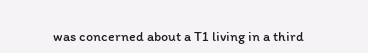was concerned about a T1 living in a third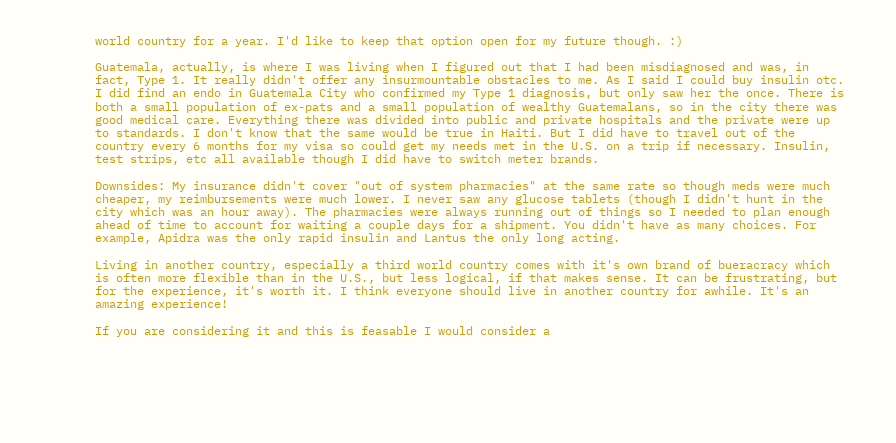world country for a year. I'd like to keep that option open for my future though. :)

Guatemala, actually, is where I was living when I figured out that I had been misdiagnosed and was, in fact, Type 1. It really didn't offer any insurmountable obstacles to me. As I said I could buy insulin otc. I did find an endo in Guatemala City who confirmed my Type 1 diagnosis, but only saw her the once. There is both a small population of ex-pats and a small population of wealthy Guatemalans, so in the city there was good medical care. Everything there was divided into public and private hospitals and the private were up to standards. I don't know that the same would be true in Haiti. But I did have to travel out of the country every 6 months for my visa so could get my needs met in the U.S. on a trip if necessary. Insulin, test strips, etc all available though I did have to switch meter brands.

Downsides: My insurance didn't cover "out of system pharmacies" at the same rate so though meds were much cheaper, my reimbursements were much lower. I never saw any glucose tablets (though I didn't hunt in the city which was an hour away). The pharmacies were always running out of things so I needed to plan enough ahead of time to account for waiting a couple days for a shipment. You didn't have as many choices. For example, Apidra was the only rapid insulin and Lantus the only long acting.

Living in another country, especially a third world country comes with it's own brand of bueracracy which is often more flexible than in the U.S., but less logical, if that makes sense. It can be frustrating, but for the experience, it's worth it. I think everyone should live in another country for awhile. It's an amazing experience!

If you are considering it and this is feasable I would consider a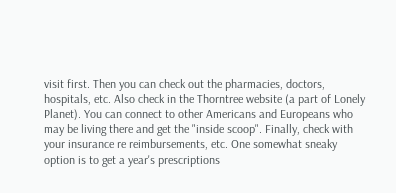visit first. Then you can check out the pharmacies, doctors, hospitals, etc. Also check in the Thorntree website (a part of Lonely Planet). You can connect to other Americans and Europeans who may be living there and get the "inside scoop". Finally, check with your insurance re reimbursements, etc. One somewhat sneaky option is to get a year's prescriptions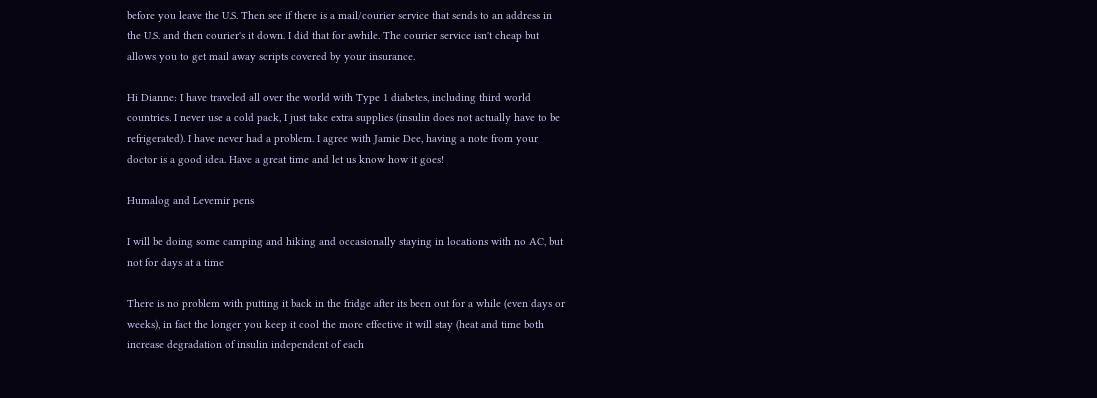before you leave the U.S. Then see if there is a mail/courier service that sends to an address in the U.S. and then courier's it down. I did that for awhile. The courier service isn't cheap but allows you to get mail away scripts covered by your insurance.

Hi Dianne: I have traveled all over the world with Type 1 diabetes, including third world countries. I never use a cold pack, I just take extra supplies (insulin does not actually have to be refrigerated). I have never had a problem. I agree with Jamie Dee, having a note from your doctor is a good idea. Have a great time and let us know how it goes!

Humalog and Levemir pens

I will be doing some camping and hiking and occasionally staying in locations with no AC, but not for days at a time

There is no problem with putting it back in the fridge after its been out for a while (even days or weeks), in fact the longer you keep it cool the more effective it will stay (heat and time both increase degradation of insulin independent of each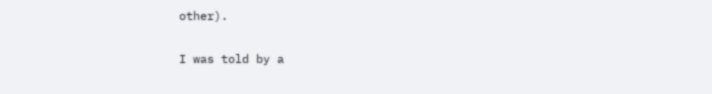other).

I was told by a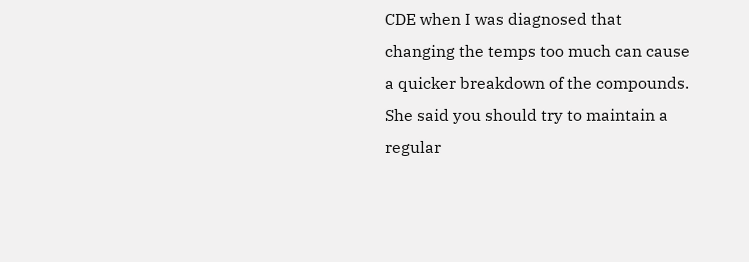CDE when I was diagnosed that changing the temps too much can cause a quicker breakdown of the compounds. She said you should try to maintain a regular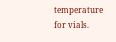temperature for vials.